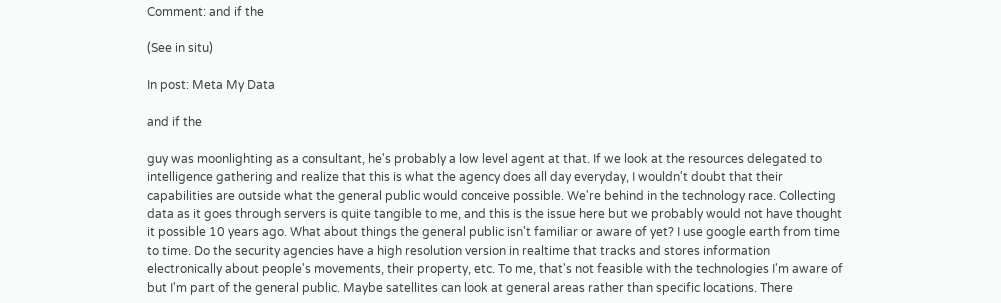Comment: and if the

(See in situ)

In post: Meta My Data

and if the

guy was moonlighting as a consultant, he's probably a low level agent at that. If we look at the resources delegated to intelligence gathering and realize that this is what the agency does all day everyday, I wouldn't doubt that their capabilities are outside what the general public would conceive possible. We're behind in the technology race. Collecting data as it goes through servers is quite tangible to me, and this is the issue here but we probably would not have thought it possible 10 years ago. What about things the general public isn't familiar or aware of yet? I use google earth from time to time. Do the security agencies have a high resolution version in realtime that tracks and stores information electronically about people's movements, their property, etc. To me, that's not feasible with the technologies I'm aware of but I'm part of the general public. Maybe satellites can look at general areas rather than specific locations. There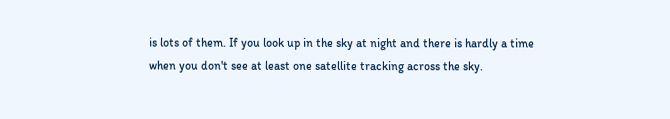is lots of them. If you look up in the sky at night and there is hardly a time when you don't see at least one satellite tracking across the sky.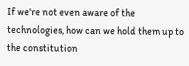If we're not even aware of the technologies, how can we hold them up to the constitution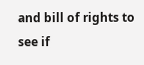and bill of rights to see if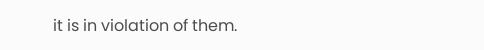it is in violation of them.